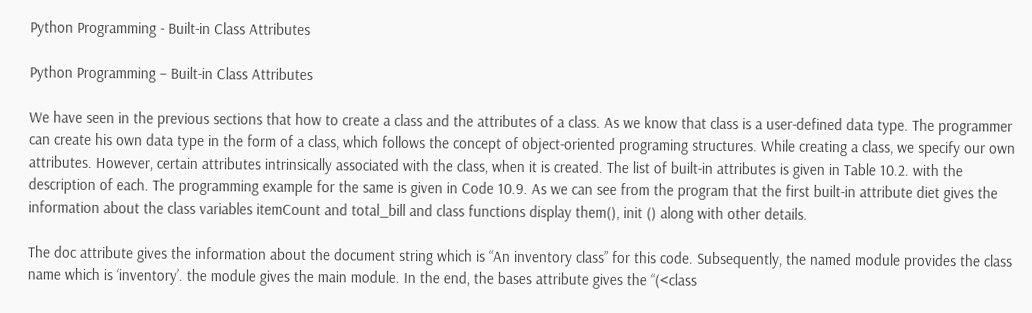Python Programming - Built-in Class Attributes

Python Programming – Built-in Class Attributes

We have seen in the previous sections that how to create a class and the attributes of a class. As we know that class is a user-defined data type. The programmer can create his own data type in the form of a class, which follows the concept of object-oriented programing structures. While creating a class, we specify our own attributes. However, certain attributes intrinsically associated with the class, when it is created. The list of built-in attributes is given in Table 10.2. with the description of each. The programming example for the same is given in Code 10.9. As we can see from the program that the first built-in attribute diet gives the information about the class variables itemCount and total_bill and class functions display them(), init () along with other details.

The doc attribute gives the information about the document string which is “An inventory class” for this code. Subsequently, the named module provides the class name which is ‘inventory’. the module gives the main module. In the end, the bases attribute gives the “(<class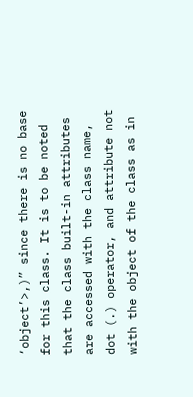‘object’>,)” since there is no base for this class. It is to be noted that the class built-in attributes are accessed with the class name, dot (.) operator, and attribute not with the object of the class as in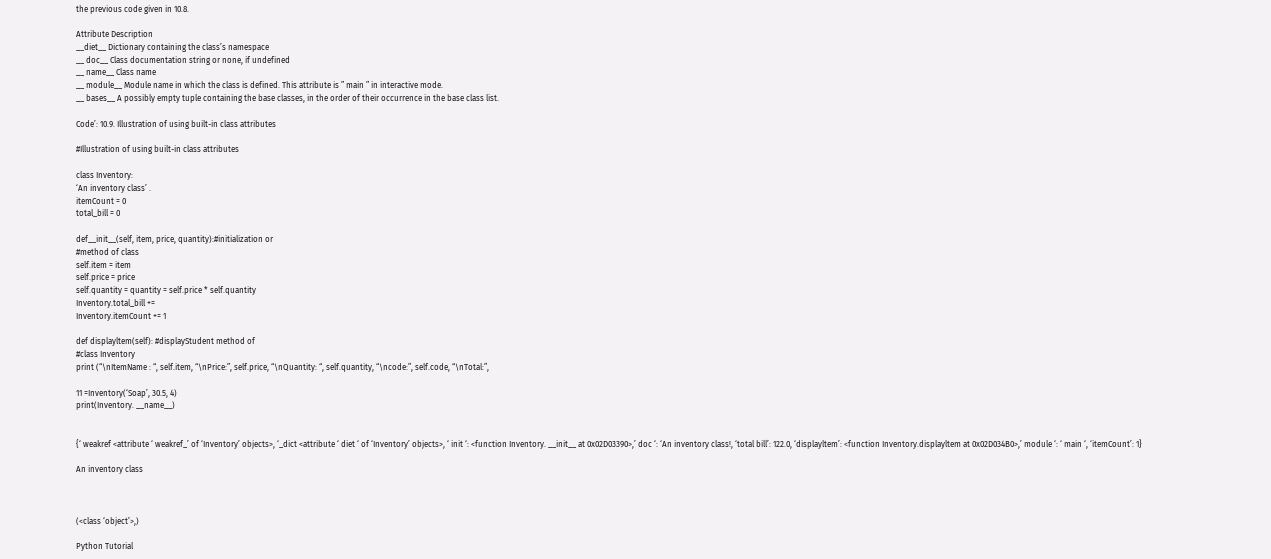the previous code given in 10.8.

Attribute Description
__diet__ Dictionary containing the class’s namespace
__ doc__ Class documentation string or none, if undefined
__ name__ Class name
__ module__ Module name in which the class is defined. This attribute is ” main ” in interactive mode.
__ bases__ A possibly empty tuple containing the base classes, in the order of their occurrence in the base class list.

Code’: 10.9. Illustration of using built-in class attributes

#Illustration of using built-in class attributes

class Inventory:
‘An inventory class’ .
itemCount = 0
total_bill = 0

def__init__(self, item, price, quantity):#initialization or
#method of class
self.item = item
self.price = price
self.quantity = quantity = self.price * self.quantity
Inventory.total_bill +=
Inventory.itemCount += 1

def displayltem(self): #displayStudent method of
#class Inventory
print (“\nItemName : “, self.item, “\nPrice:”, self.price, “\nQuantity: “, self.quantity, “\ncode:”, self.code, “\nTotal:”,

11 =Inventory(‘Soap’, 30.5, 4)
print(Inventory. __name__)


{‘ weakref <attribute ‘ weakref_’ of ‘Inventory’ objects>, ‘_dict <attribute ‘ diet ‘ of ‘Inventory’ objects>, ‘ init ‘: <function Inventory. __init__ at 0x02D03390>,’ doc ‘: ‘An inventory class!, ‘total bill’: 122.0, ‘displayltem’: <function Inventory.displayltem at 0x02D034B0>,’ module ‘: ‘ main ‘, ‘itemCount’: 1}

An inventory class



(<class ‘object’>,)

Python Tutorial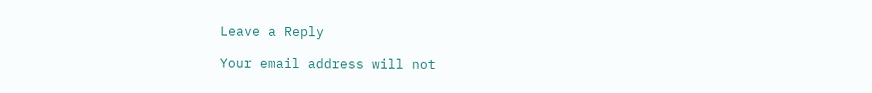Leave a Reply

Your email address will not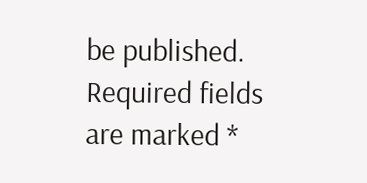be published. Required fields are marked *